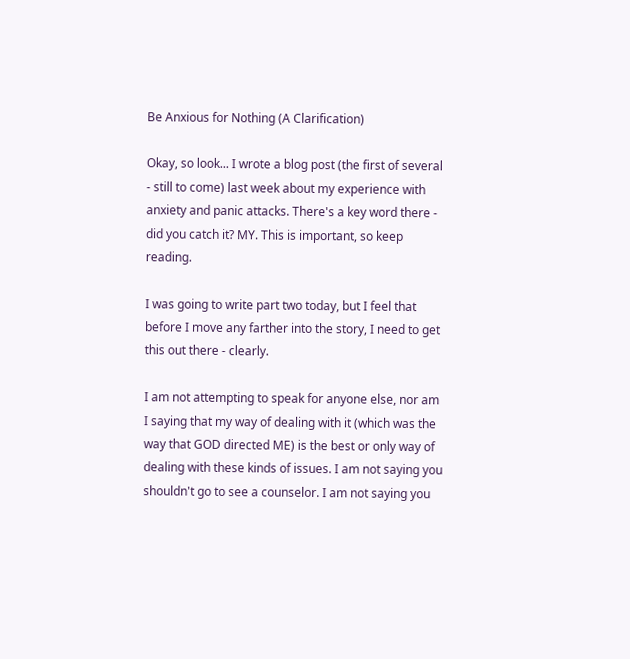Be Anxious for Nothing (A Clarification)

Okay, so look... I wrote a blog post (the first of several - still to come) last week about my experience with anxiety and panic attacks. There's a key word there - did you catch it? MY. This is important, so keep reading.

I was going to write part two today, but I feel that before I move any farther into the story, I need to get this out there - clearly.

I am not attempting to speak for anyone else, nor am I saying that my way of dealing with it (which was the way that GOD directed ME) is the best or only way of dealing with these kinds of issues. I am not saying you shouldn't go to see a counselor. I am not saying you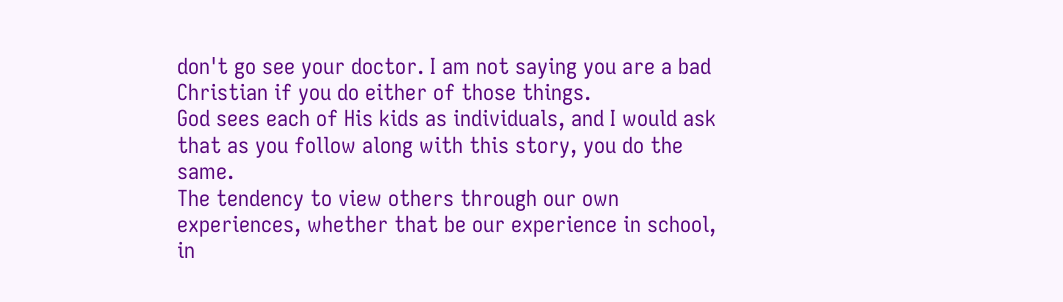don't go see your doctor. I am not saying you are a bad Christian if you do either of those things.
God sees each of His kids as individuals, and I would ask that as you follow along with this story, you do the same.
The tendency to view others through our own experiences, whether that be our experience in school, in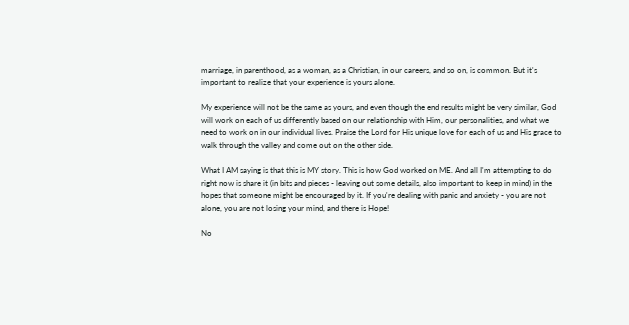marriage, in parenthood, as a woman, as a Christian, in our careers, and so on, is common. But it's important to realize that your experience is yours alone.

My experience will not be the same as yours, and even though the end results might be very similar, God will work on each of us differently based on our relationship with Him, our personalities, and what we need to work on in our individual lives. Praise the Lord for His unique love for each of us and His grace to walk through the valley and come out on the other side.

What I AM saying is that this is MY story. This is how God worked on ME. And all I'm attempting to do right now is share it (in bits and pieces - leaving out some details, also important to keep in mind) in the hopes that someone might be encouraged by it. If you're dealing with panic and anxiety - you are not alone, you are not losing your mind, and there is Hope!

No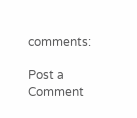comments:

Post a Comment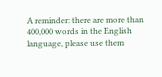A reminder: there are more than 400,000 words in the English language, please use them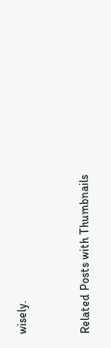wisely.


Related Posts with Thumbnails